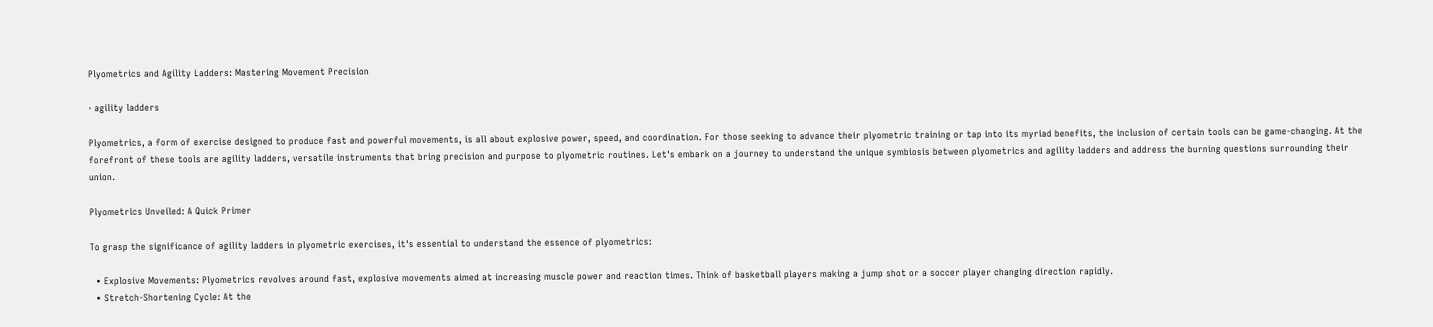Plyometrics and Agility Ladders: Mastering Movement Precision

· agility ladders

Plyometrics, a form of exercise designed to produce fast and powerful movements, is all about explosive power, speed, and coordination. For those seeking to advance their plyometric training or tap into its myriad benefits, the inclusion of certain tools can be game-changing. At the forefront of these tools are agility ladders, versatile instruments that bring precision and purpose to plyometric routines. Let's embark on a journey to understand the unique symbiosis between plyometrics and agility ladders and address the burning questions surrounding their union.

Plyometrics Unveiled: A Quick Primer

To grasp the significance of agility ladders in plyometric exercises, it's essential to understand the essence of plyometrics:

  • Explosive Movements: Plyometrics revolves around fast, explosive movements aimed at increasing muscle power and reaction times. Think of basketball players making a jump shot or a soccer player changing direction rapidly.
  • Stretch-Shortening Cycle: At the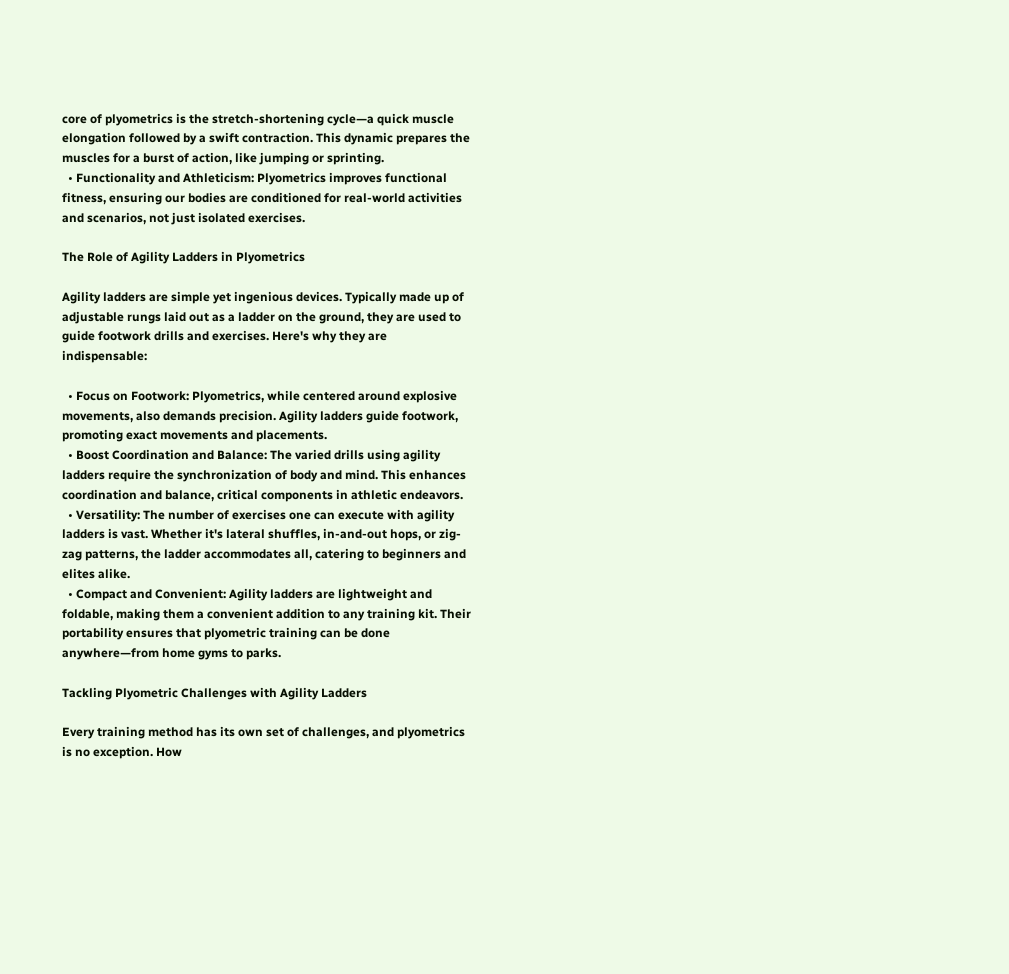core of plyometrics is the stretch-shortening cycle—a quick muscle elongation followed by a swift contraction. This dynamic prepares the muscles for a burst of action, like jumping or sprinting.
  • Functionality and Athleticism: Plyometrics improves functional fitness, ensuring our bodies are conditioned for real-world activities and scenarios, not just isolated exercises.

The Role of Agility Ladders in Plyometrics

Agility ladders are simple yet ingenious devices. Typically made up of adjustable rungs laid out as a ladder on the ground, they are used to guide footwork drills and exercises. Here's why they are indispensable:

  • Focus on Footwork: Plyometrics, while centered around explosive movements, also demands precision. Agility ladders guide footwork, promoting exact movements and placements.
  • Boost Coordination and Balance: The varied drills using agility ladders require the synchronization of body and mind. This enhances coordination and balance, critical components in athletic endeavors.
  • Versatility: The number of exercises one can execute with agility ladders is vast. Whether it's lateral shuffles, in-and-out hops, or zig-zag patterns, the ladder accommodates all, catering to beginners and elites alike.
  • Compact and Convenient: Agility ladders are lightweight and foldable, making them a convenient addition to any training kit. Their portability ensures that plyometric training can be done anywhere—from home gyms to parks.

Tackling Plyometric Challenges with Agility Ladders

Every training method has its own set of challenges, and plyometrics is no exception. How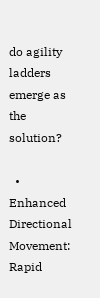do agility ladders emerge as the solution?

  • Enhanced Directional Movement: Rapid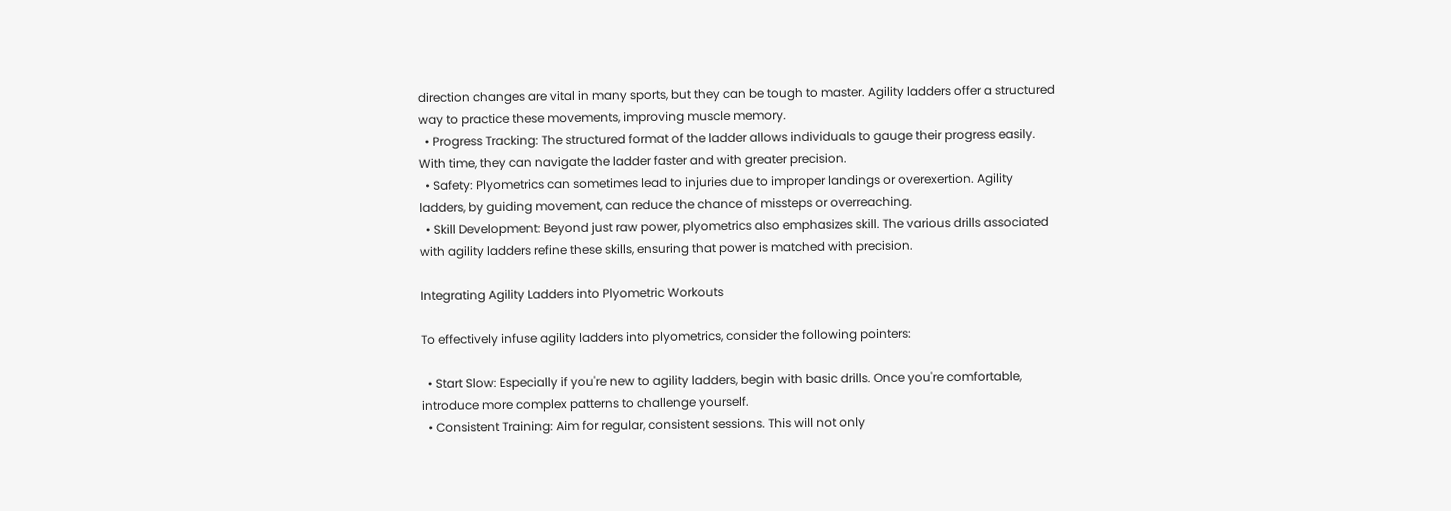direction changes are vital in many sports, but they can be tough to master. Agility ladders offer a structured way to practice these movements, improving muscle memory.
  • Progress Tracking: The structured format of the ladder allows individuals to gauge their progress easily. With time, they can navigate the ladder faster and with greater precision.
  • Safety: Plyometrics can sometimes lead to injuries due to improper landings or overexertion. Agility ladders, by guiding movement, can reduce the chance of missteps or overreaching.
  • Skill Development: Beyond just raw power, plyometrics also emphasizes skill. The various drills associated with agility ladders refine these skills, ensuring that power is matched with precision.

Integrating Agility Ladders into Plyometric Workouts

To effectively infuse agility ladders into plyometrics, consider the following pointers:

  • Start Slow: Especially if you're new to agility ladders, begin with basic drills. Once you're comfortable, introduce more complex patterns to challenge yourself.
  • Consistent Training: Aim for regular, consistent sessions. This will not only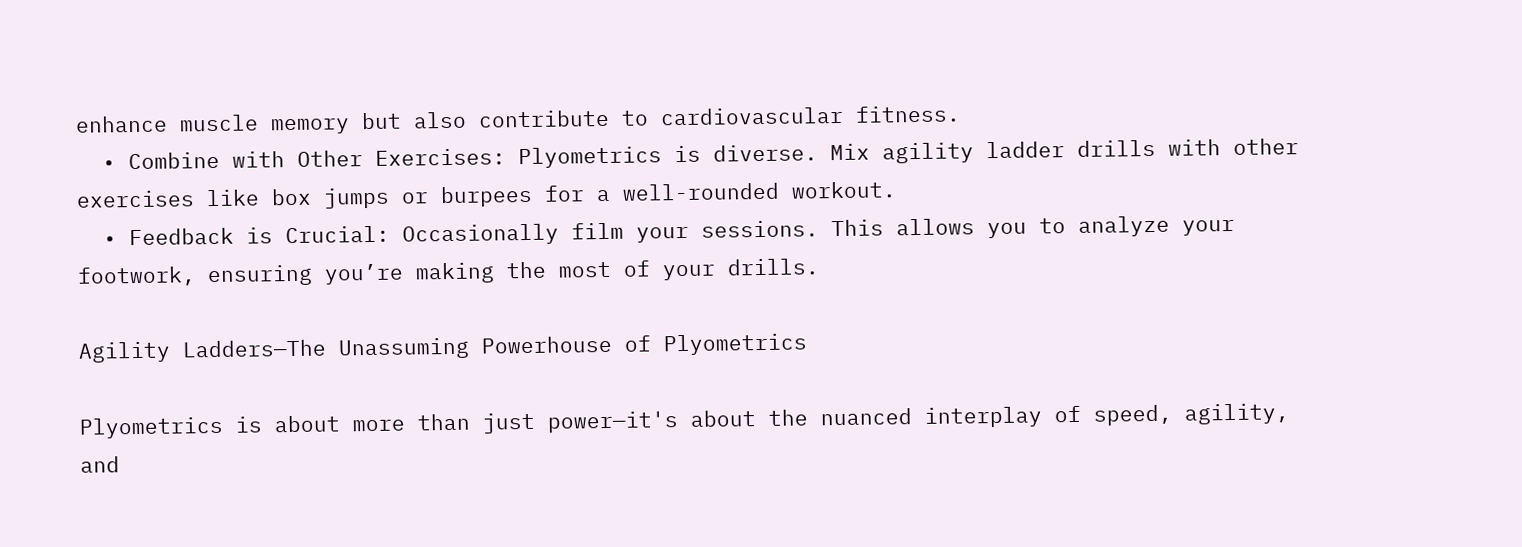enhance muscle memory but also contribute to cardiovascular fitness.
  • Combine with Other Exercises: Plyometrics is diverse. Mix agility ladder drills with other exercises like box jumps or burpees for a well-rounded workout.
  • Feedback is Crucial: Occasionally film your sessions. This allows you to analyze your footwork, ensuring you’re making the most of your drills.

Agility Ladders—The Unassuming Powerhouse of Plyometrics

Plyometrics is about more than just power—it's about the nuanced interplay of speed, agility, and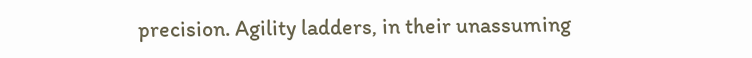precision. Agility ladders, in their unassuming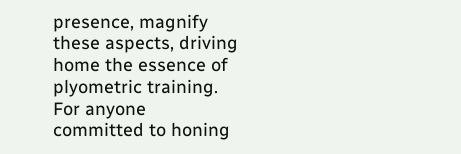presence, magnify these aspects, driving home the essence of plyometric training. For anyone committed to honing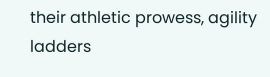their athletic prowess, agility ladders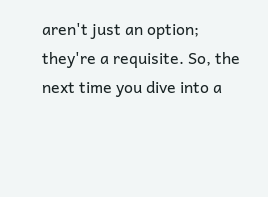aren't just an option; they're a requisite. So, the next time you dive into a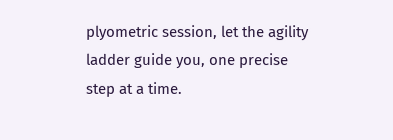plyometric session, let the agility ladder guide you, one precise step at a time.